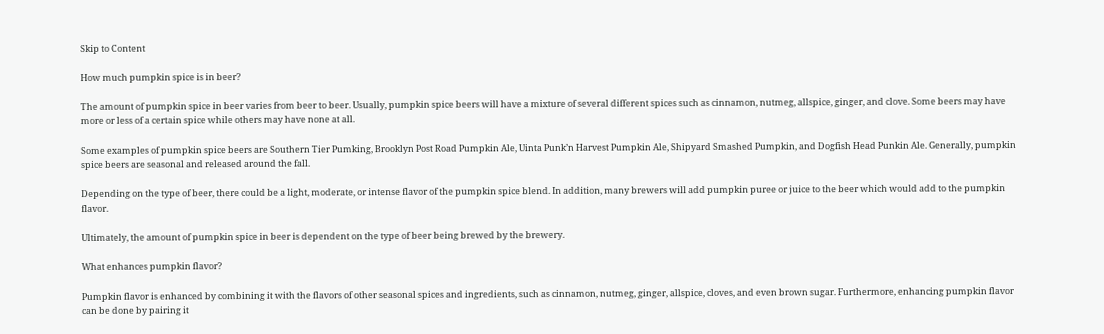Skip to Content

How much pumpkin spice is in beer?

The amount of pumpkin spice in beer varies from beer to beer. Usually, pumpkin spice beers will have a mixture of several different spices such as cinnamon, nutmeg, allspice, ginger, and clove. Some beers may have more or less of a certain spice while others may have none at all.

Some examples of pumpkin spice beers are Southern Tier Pumking, Brooklyn Post Road Pumpkin Ale, Uinta Punk’n Harvest Pumpkin Ale, Shipyard Smashed Pumpkin, and Dogfish Head Punkin Ale. Generally, pumpkin spice beers are seasonal and released around the fall.

Depending on the type of beer, there could be a light, moderate, or intense flavor of the pumpkin spice blend. In addition, many brewers will add pumpkin puree or juice to the beer which would add to the pumpkin flavor.

Ultimately, the amount of pumpkin spice in beer is dependent on the type of beer being brewed by the brewery.

What enhances pumpkin flavor?

Pumpkin flavor is enhanced by combining it with the flavors of other seasonal spices and ingredients, such as cinnamon, nutmeg, ginger, allspice, cloves, and even brown sugar. Furthermore, enhancing pumpkin flavor can be done by pairing it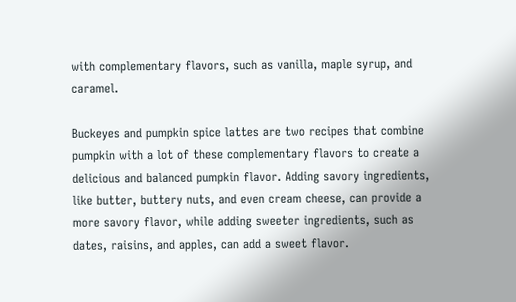with complementary flavors, such as vanilla, maple syrup, and caramel.

Buckeyes and pumpkin spice lattes are two recipes that combine pumpkin with a lot of these complementary flavors to create a delicious and balanced pumpkin flavor. Adding savory ingredients, like butter, buttery nuts, and even cream cheese, can provide a more savory flavor, while adding sweeter ingredients, such as dates, raisins, and apples, can add a sweet flavor.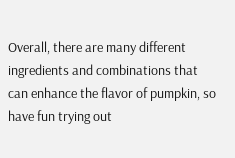Overall, there are many different ingredients and combinations that can enhance the flavor of pumpkin, so have fun trying out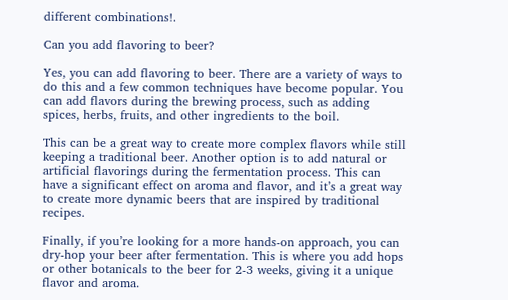different combinations!.

Can you add flavoring to beer?

Yes, you can add flavoring to beer. There are a variety of ways to do this and a few common techniques have become popular. You can add flavors during the brewing process, such as adding spices, herbs, fruits, and other ingredients to the boil.

This can be a great way to create more complex flavors while still keeping a traditional beer. Another option is to add natural or artificial flavorings during the fermentation process. This can have a significant effect on aroma and flavor, and it’s a great way to create more dynamic beers that are inspired by traditional recipes.

Finally, if you’re looking for a more hands-on approach, you can dry-hop your beer after fermentation. This is where you add hops or other botanicals to the beer for 2-3 weeks, giving it a unique flavor and aroma.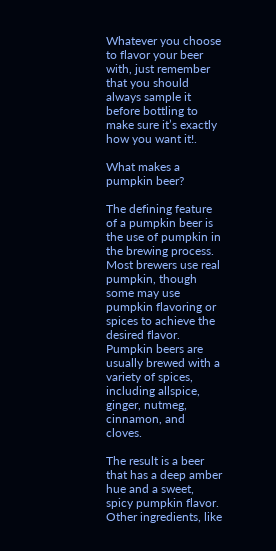Whatever you choose to flavor your beer with, just remember that you should always sample it before bottling to make sure it’s exactly how you want it!.

What makes a pumpkin beer?

The defining feature of a pumpkin beer is the use of pumpkin in the brewing process. Most brewers use real pumpkin, though some may use pumpkin flavoring or spices to achieve the desired flavor. Pumpkin beers are usually brewed with a variety of spices, including allspice, ginger, nutmeg, cinnamon, and cloves.

The result is a beer that has a deep amber hue and a sweet, spicy pumpkin flavor. Other ingredients, like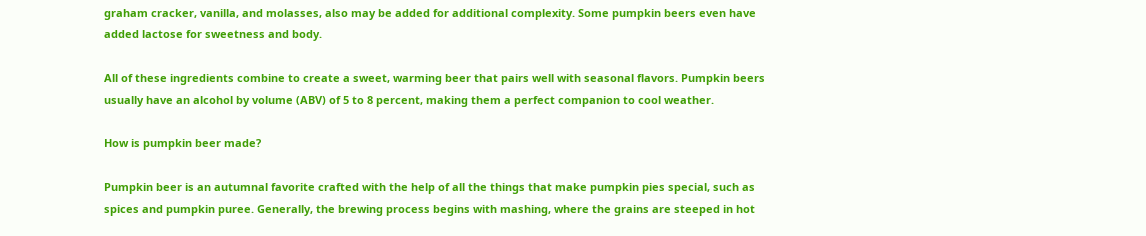graham cracker, vanilla, and molasses, also may be added for additional complexity. Some pumpkin beers even have added lactose for sweetness and body.

All of these ingredients combine to create a sweet, warming beer that pairs well with seasonal flavors. Pumpkin beers usually have an alcohol by volume (ABV) of 5 to 8 percent, making them a perfect companion to cool weather.

How is pumpkin beer made?

Pumpkin beer is an autumnal favorite crafted with the help of all the things that make pumpkin pies special, such as spices and pumpkin puree. Generally, the brewing process begins with mashing, where the grains are steeped in hot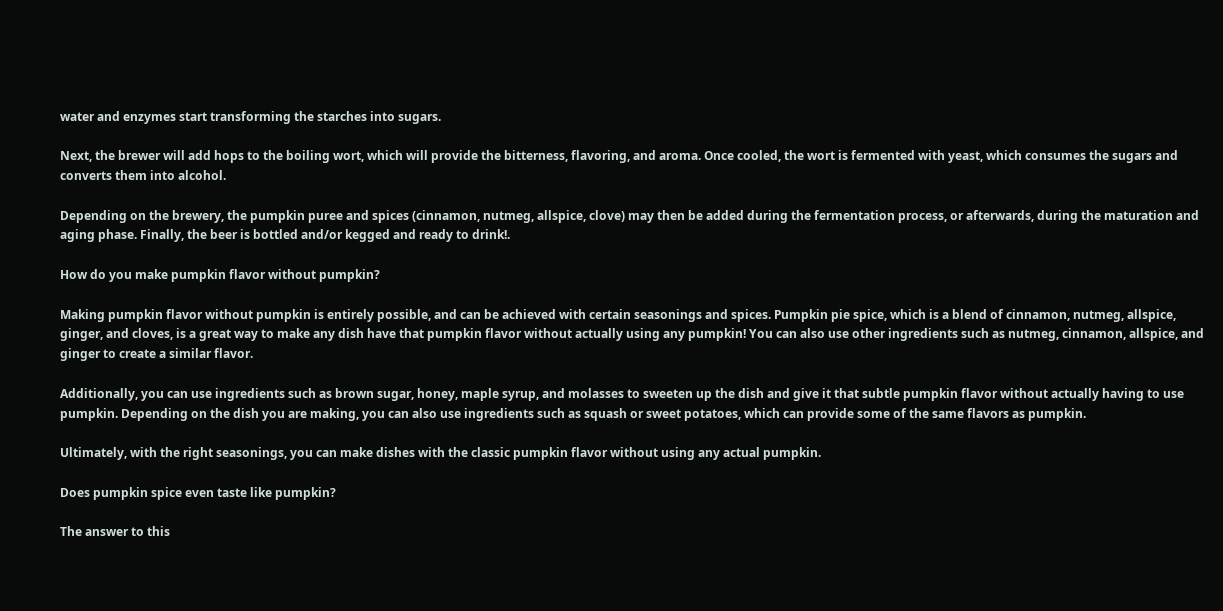water and enzymes start transforming the starches into sugars.

Next, the brewer will add hops to the boiling wort, which will provide the bitterness, flavoring, and aroma. Once cooled, the wort is fermented with yeast, which consumes the sugars and converts them into alcohol.

Depending on the brewery, the pumpkin puree and spices (cinnamon, nutmeg, allspice, clove) may then be added during the fermentation process, or afterwards, during the maturation and aging phase. Finally, the beer is bottled and/or kegged and ready to drink!.

How do you make pumpkin flavor without pumpkin?

Making pumpkin flavor without pumpkin is entirely possible, and can be achieved with certain seasonings and spices. Pumpkin pie spice, which is a blend of cinnamon, nutmeg, allspice, ginger, and cloves, is a great way to make any dish have that pumpkin flavor without actually using any pumpkin! You can also use other ingredients such as nutmeg, cinnamon, allspice, and ginger to create a similar flavor.

Additionally, you can use ingredients such as brown sugar, honey, maple syrup, and molasses to sweeten up the dish and give it that subtle pumpkin flavor without actually having to use pumpkin. Depending on the dish you are making, you can also use ingredients such as squash or sweet potatoes, which can provide some of the same flavors as pumpkin.

Ultimately, with the right seasonings, you can make dishes with the classic pumpkin flavor without using any actual pumpkin.

Does pumpkin spice even taste like pumpkin?

The answer to this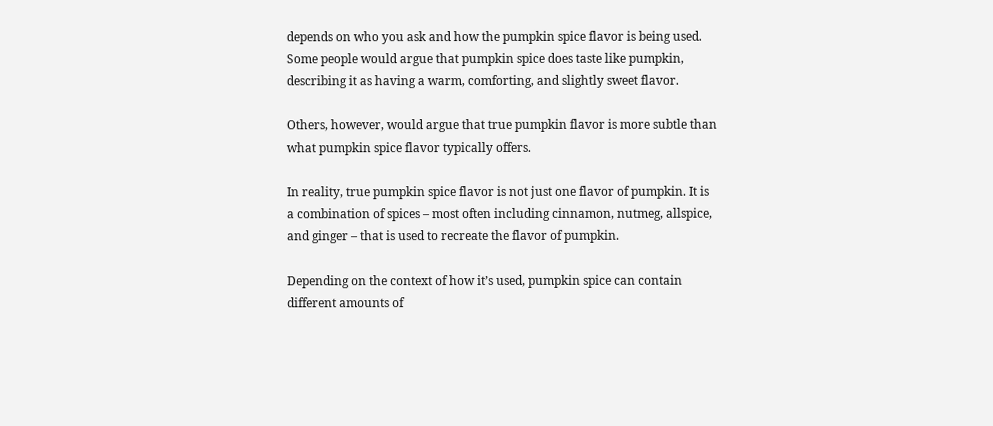depends on who you ask and how the pumpkin spice flavor is being used. Some people would argue that pumpkin spice does taste like pumpkin, describing it as having a warm, comforting, and slightly sweet flavor.

Others, however, would argue that true pumpkin flavor is more subtle than what pumpkin spice flavor typically offers.

In reality, true pumpkin spice flavor is not just one flavor of pumpkin. It is a combination of spices – most often including cinnamon, nutmeg, allspice, and ginger – that is used to recreate the flavor of pumpkin.

Depending on the context of how it’s used, pumpkin spice can contain different amounts of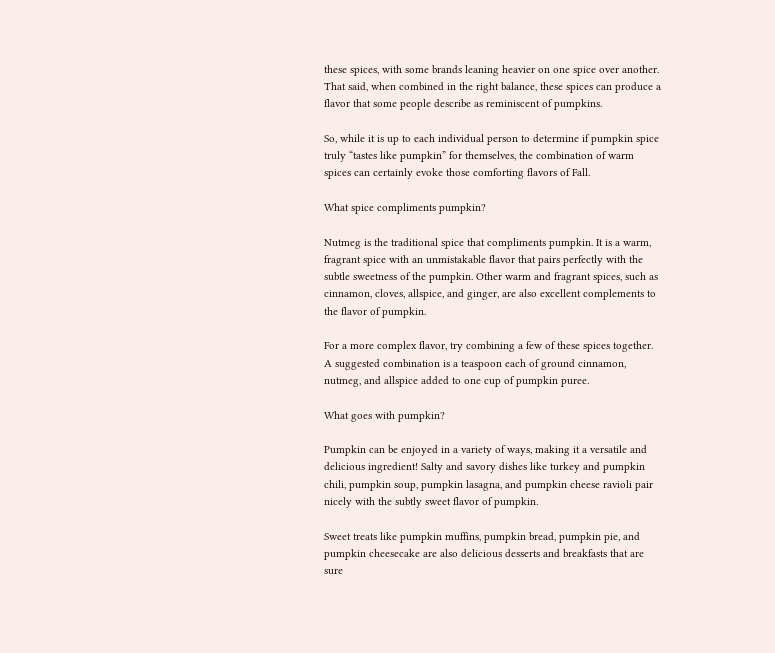these spices, with some brands leaning heavier on one spice over another. That said, when combined in the right balance, these spices can produce a flavor that some people describe as reminiscent of pumpkins.

So, while it is up to each individual person to determine if pumpkin spice truly “tastes like pumpkin” for themselves, the combination of warm spices can certainly evoke those comforting flavors of Fall.

What spice compliments pumpkin?

Nutmeg is the traditional spice that compliments pumpkin. It is a warm, fragrant spice with an unmistakable flavor that pairs perfectly with the subtle sweetness of the pumpkin. Other warm and fragrant spices, such as cinnamon, cloves, allspice, and ginger, are also excellent complements to the flavor of pumpkin.

For a more complex flavor, try combining a few of these spices together. A suggested combination is a teaspoon each of ground cinnamon, nutmeg, and allspice added to one cup of pumpkin puree.

What goes with pumpkin?

Pumpkin can be enjoyed in a variety of ways, making it a versatile and delicious ingredient! Salty and savory dishes like turkey and pumpkin chili, pumpkin soup, pumpkin lasagna, and pumpkin cheese ravioli pair nicely with the subtly sweet flavor of pumpkin.

Sweet treats like pumpkin muffins, pumpkin bread, pumpkin pie, and pumpkin cheesecake are also delicious desserts and breakfasts that are sure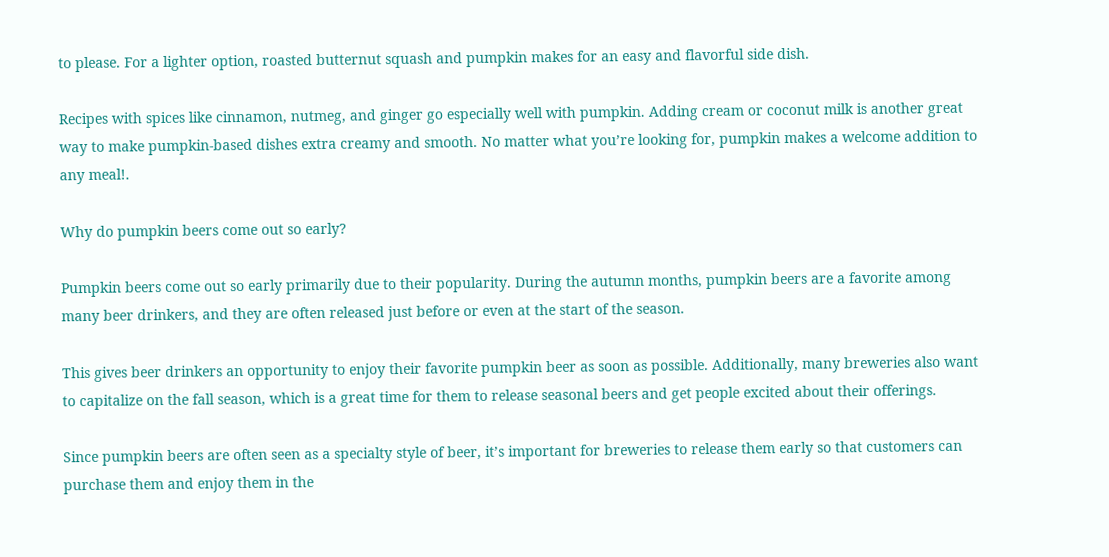to please. For a lighter option, roasted butternut squash and pumpkin makes for an easy and flavorful side dish.

Recipes with spices like cinnamon, nutmeg, and ginger go especially well with pumpkin. Adding cream or coconut milk is another great way to make pumpkin-based dishes extra creamy and smooth. No matter what you’re looking for, pumpkin makes a welcome addition to any meal!.

Why do pumpkin beers come out so early?

Pumpkin beers come out so early primarily due to their popularity. During the autumn months, pumpkin beers are a favorite among many beer drinkers, and they are often released just before or even at the start of the season.

This gives beer drinkers an opportunity to enjoy their favorite pumpkin beer as soon as possible. Additionally, many breweries also want to capitalize on the fall season, which is a great time for them to release seasonal beers and get people excited about their offerings.

Since pumpkin beers are often seen as a specialty style of beer, it’s important for breweries to release them early so that customers can purchase them and enjoy them in the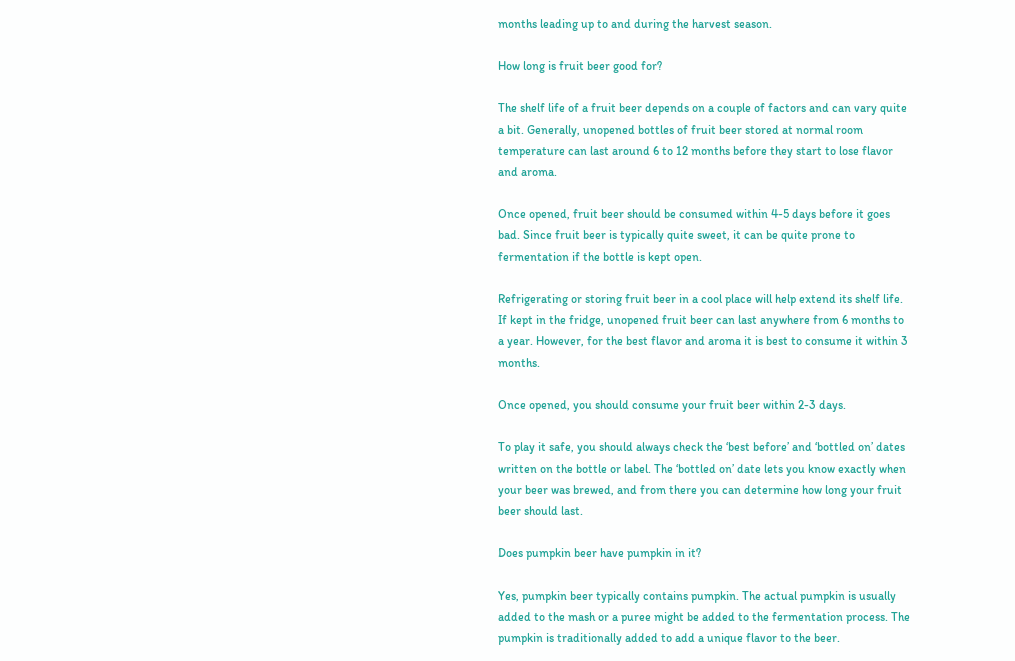months leading up to and during the harvest season.

How long is fruit beer good for?

The shelf life of a fruit beer depends on a couple of factors and can vary quite a bit. Generally, unopened bottles of fruit beer stored at normal room temperature can last around 6 to 12 months before they start to lose flavor and aroma.

Once opened, fruit beer should be consumed within 4-5 days before it goes bad. Since fruit beer is typically quite sweet, it can be quite prone to fermentation if the bottle is kept open.

Refrigerating or storing fruit beer in a cool place will help extend its shelf life. If kept in the fridge, unopened fruit beer can last anywhere from 6 months to a year. However, for the best flavor and aroma it is best to consume it within 3 months.

Once opened, you should consume your fruit beer within 2-3 days.

To play it safe, you should always check the ‘best before’ and ‘bottled on’ dates written on the bottle or label. The ‘bottled on’ date lets you know exactly when your beer was brewed, and from there you can determine how long your fruit beer should last.

Does pumpkin beer have pumpkin in it?

Yes, pumpkin beer typically contains pumpkin. The actual pumpkin is usually added to the mash or a puree might be added to the fermentation process. The pumpkin is traditionally added to add a unique flavor to the beer.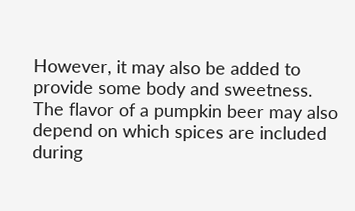However, it may also be added to provide some body and sweetness. The flavor of a pumpkin beer may also depend on which spices are included during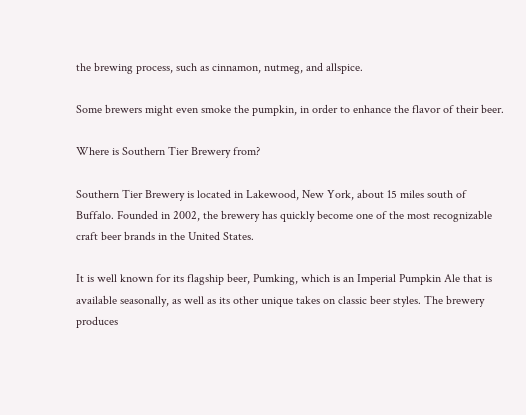the brewing process, such as cinnamon, nutmeg, and allspice.

Some brewers might even smoke the pumpkin, in order to enhance the flavor of their beer.

Where is Southern Tier Brewery from?

Southern Tier Brewery is located in Lakewood, New York, about 15 miles south of Buffalo. Founded in 2002, the brewery has quickly become one of the most recognizable craft beer brands in the United States.

It is well known for its flagship beer, Pumking, which is an Imperial Pumpkin Ale that is available seasonally, as well as its other unique takes on classic beer styles. The brewery produces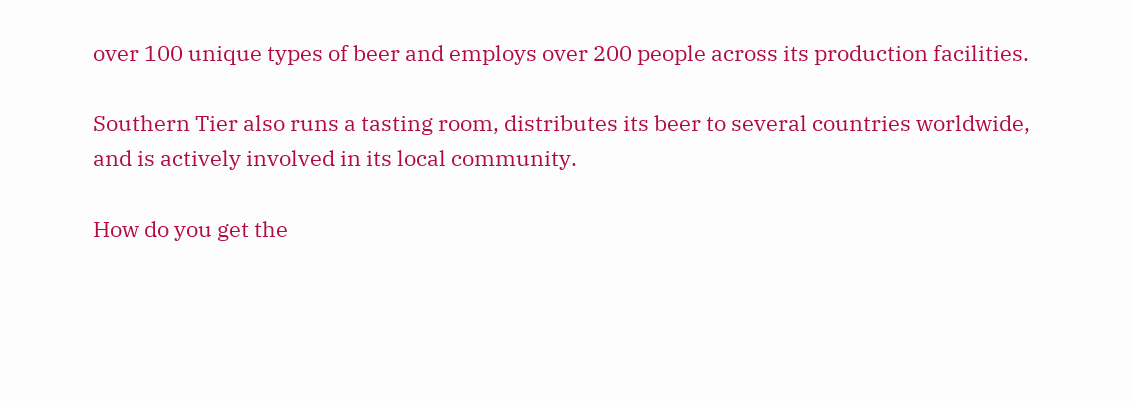over 100 unique types of beer and employs over 200 people across its production facilities.

Southern Tier also runs a tasting room, distributes its beer to several countries worldwide, and is actively involved in its local community.

How do you get the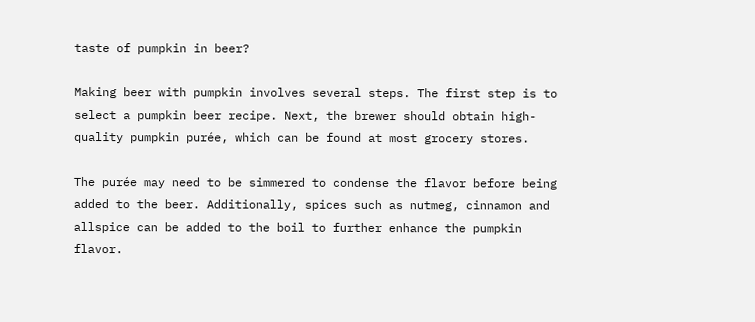taste of pumpkin in beer?

Making beer with pumpkin involves several steps. The first step is to select a pumpkin beer recipe. Next, the brewer should obtain high-quality pumpkin purée, which can be found at most grocery stores.

The purée may need to be simmered to condense the flavor before being added to the beer. Additionally, spices such as nutmeg, cinnamon and allspice can be added to the boil to further enhance the pumpkin flavor.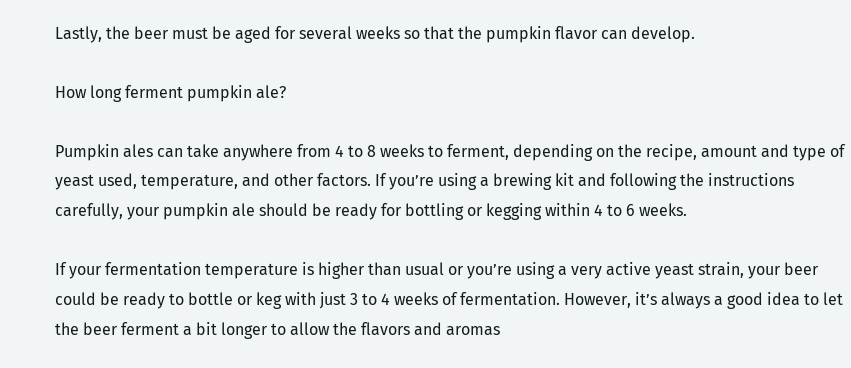Lastly, the beer must be aged for several weeks so that the pumpkin flavor can develop.

How long ferment pumpkin ale?

Pumpkin ales can take anywhere from 4 to 8 weeks to ferment, depending on the recipe, amount and type of yeast used, temperature, and other factors. If you’re using a brewing kit and following the instructions carefully, your pumpkin ale should be ready for bottling or kegging within 4 to 6 weeks.

If your fermentation temperature is higher than usual or you’re using a very active yeast strain, your beer could be ready to bottle or keg with just 3 to 4 weeks of fermentation. However, it’s always a good idea to let the beer ferment a bit longer to allow the flavors and aromas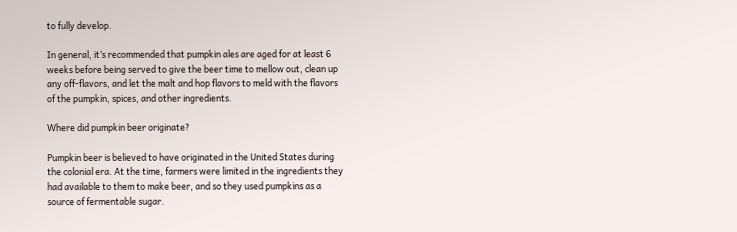to fully develop.

In general, it’s recommended that pumpkin ales are aged for at least 6 weeks before being served to give the beer time to mellow out, clean up any off-flavors, and let the malt and hop flavors to meld with the flavors of the pumpkin, spices, and other ingredients.

Where did pumpkin beer originate?

Pumpkin beer is believed to have originated in the United States during the colonial era. At the time, farmers were limited in the ingredients they had available to them to make beer, and so they used pumpkins as a source of fermentable sugar.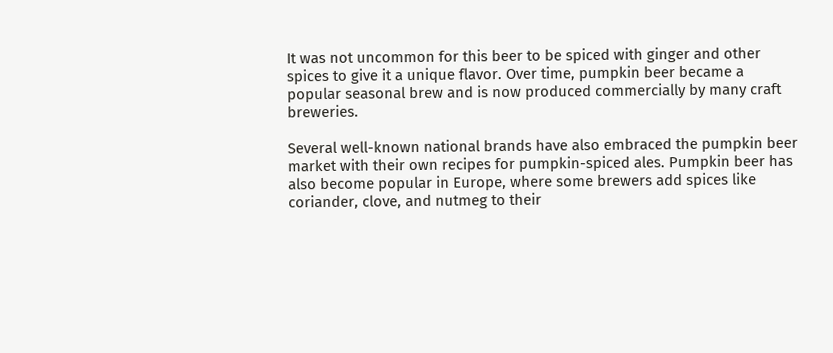It was not uncommon for this beer to be spiced with ginger and other spices to give it a unique flavor. Over time, pumpkin beer became a popular seasonal brew and is now produced commercially by many craft breweries.

Several well-known national brands have also embraced the pumpkin beer market with their own recipes for pumpkin-spiced ales. Pumpkin beer has also become popular in Europe, where some brewers add spices like coriander, clove, and nutmeg to their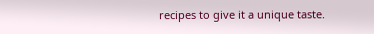recipes to give it a unique taste.